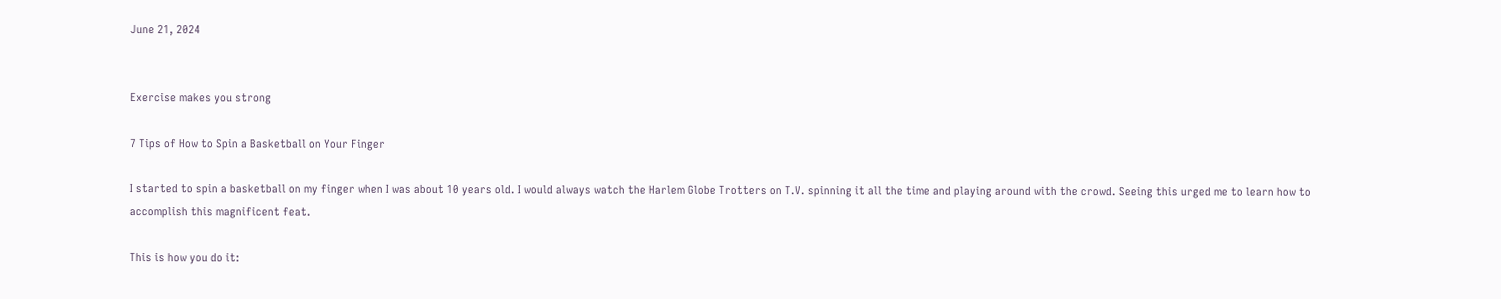June 21, 2024


Exercise makes you strong

7 Tips of How to Spin a Basketball on Your Finger

I started to spin a basketball on my finger when I was about 10 years old. I would always watch the Harlem Globe Trotters on T.V. spinning it all the time and playing around with the crowd. Seeing this urged me to learn how to accomplish this magnificent feat.

This is how you do it: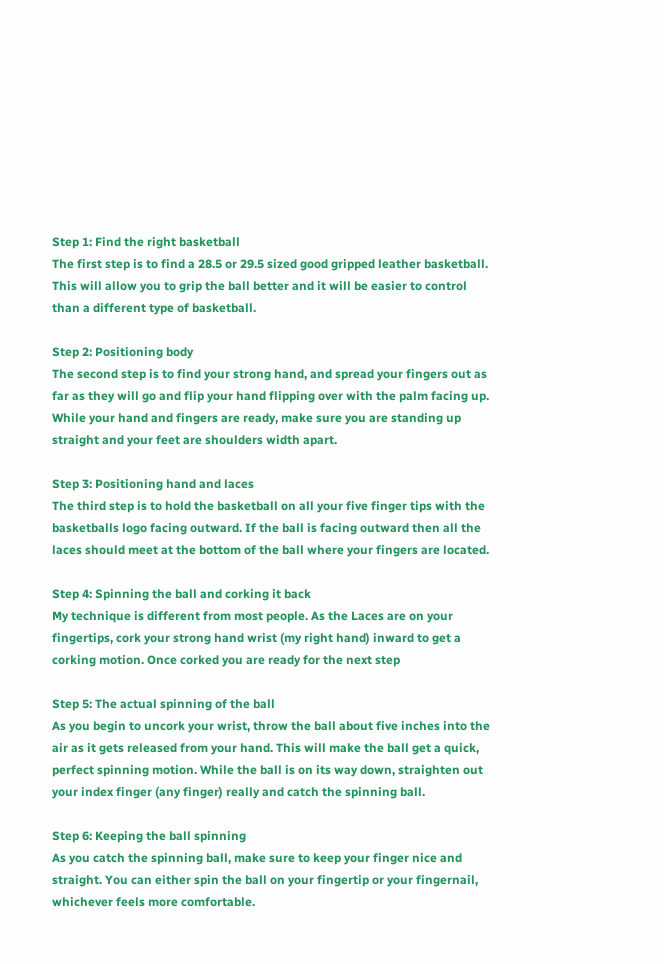Step 1: Find the right basketball
The first step is to find a 28.5 or 29.5 sized good gripped leather basketball. This will allow you to grip the ball better and it will be easier to control than a different type of basketball.

Step 2: Positioning body
The second step is to find your strong hand, and spread your fingers out as far as they will go and flip your hand flipping over with the palm facing up. While your hand and fingers are ready, make sure you are standing up straight and your feet are shoulders width apart.

Step 3: Positioning hand and laces
The third step is to hold the basketball on all your five finger tips with the basketballs logo facing outward. If the ball is facing outward then all the laces should meet at the bottom of the ball where your fingers are located.

Step 4: Spinning the ball and corking it back
My technique is different from most people. As the Laces are on your fingertips, cork your strong hand wrist (my right hand) inward to get a corking motion. Once corked you are ready for the next step

Step 5: The actual spinning of the ball
As you begin to uncork your wrist, throw the ball about five inches into the air as it gets released from your hand. This will make the ball get a quick, perfect spinning motion. While the ball is on its way down, straighten out your index finger (any finger) really and catch the spinning ball.

Step 6: Keeping the ball spinning
As you catch the spinning ball, make sure to keep your finger nice and straight. You can either spin the ball on your fingertip or your fingernail, whichever feels more comfortable.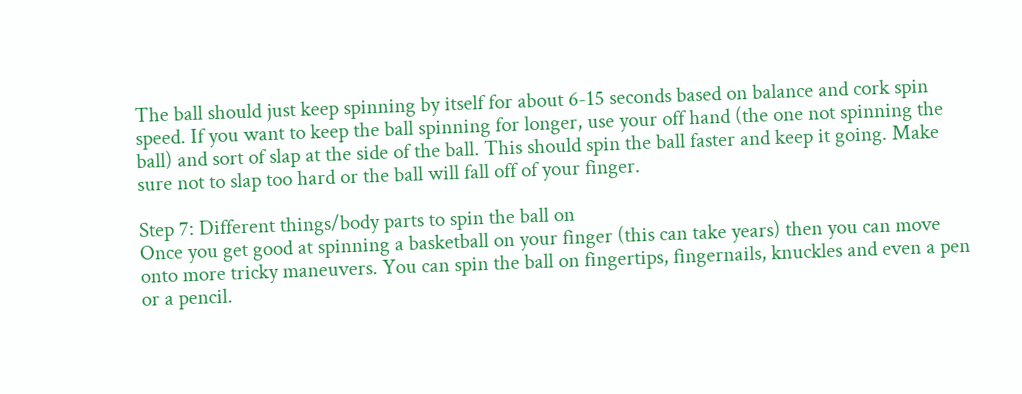The ball should just keep spinning by itself for about 6-15 seconds based on balance and cork spin speed. If you want to keep the ball spinning for longer, use your off hand (the one not spinning the ball) and sort of slap at the side of the ball. This should spin the ball faster and keep it going. Make sure not to slap too hard or the ball will fall off of your finger.

Step 7: Different things/body parts to spin the ball on
Once you get good at spinning a basketball on your finger (this can take years) then you can move onto more tricky maneuvers. You can spin the ball on fingertips, fingernails, knuckles and even a pen or a pencil.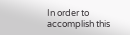In order to accomplish this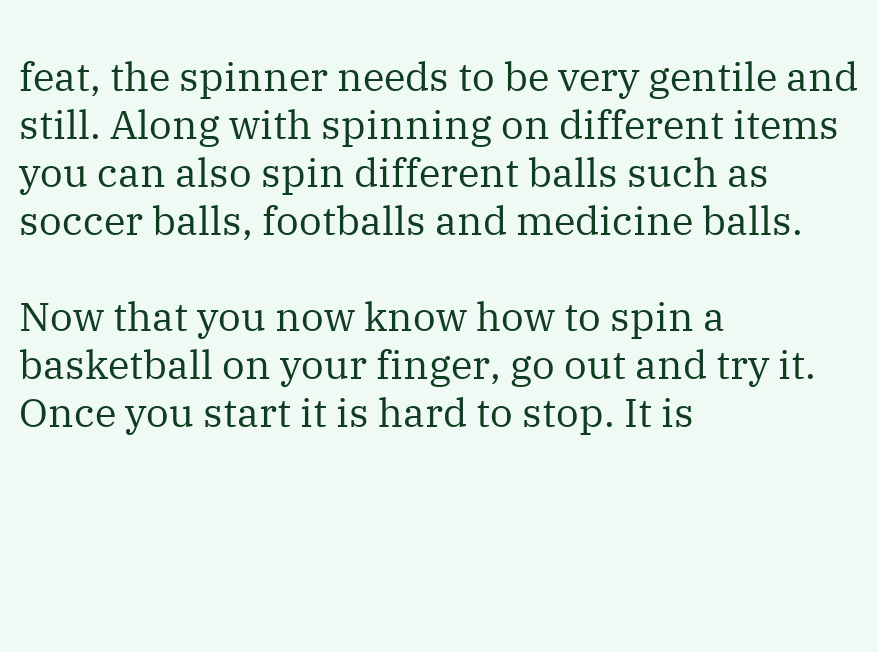feat, the spinner needs to be very gentile and still. Along with spinning on different items you can also spin different balls such as soccer balls, footballs and medicine balls.

Now that you now know how to spin a basketball on your finger, go out and try it. Once you start it is hard to stop. It is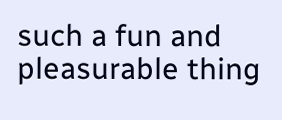such a fun and pleasurable thing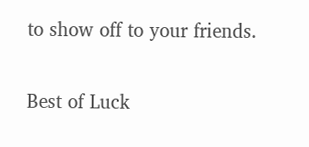to show off to your friends.

Best of Luck